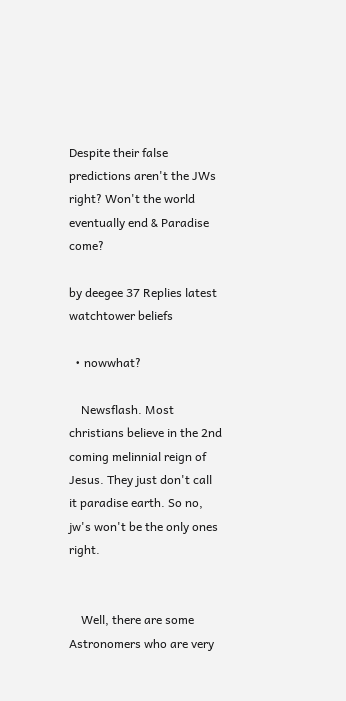Despite their false predictions aren't the JWs right? Won't the world eventually end & Paradise come?

by deegee 37 Replies latest watchtower beliefs

  • nowwhat?

    Newsflash. Most christians believe in the 2nd coming melinnial reign of Jesus. They just don't call it paradise earth. So no, jw's won't be the only ones right.


    Well, there are some Astronomers who are very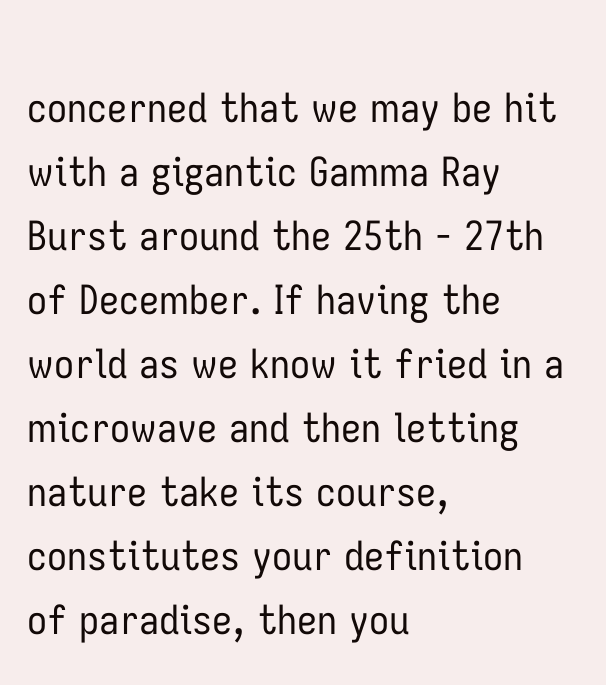concerned that we may be hit with a gigantic Gamma Ray Burst around the 25th - 27th of December. If having the world as we know it fried in a microwave and then letting nature take its course, constitutes your definition of paradise, then you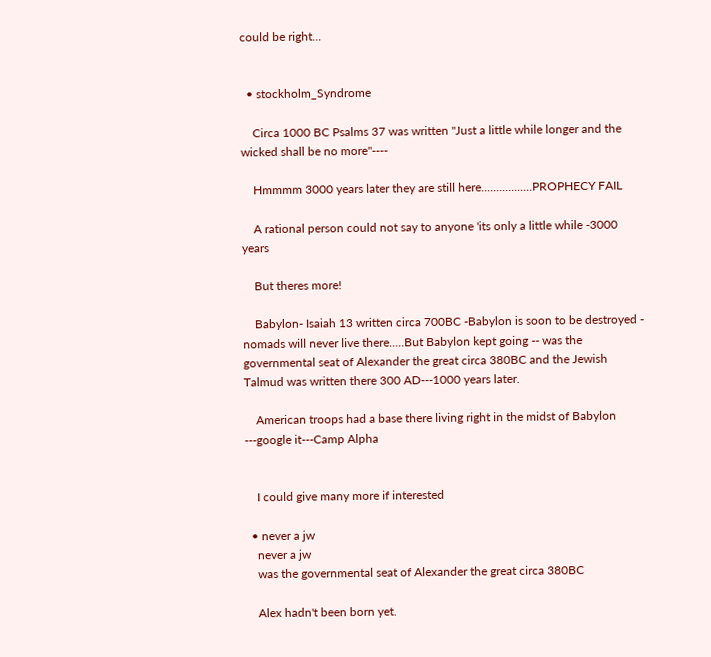could be right...


  • stockholm_Syndrome

    Circa 1000 BC Psalms 37 was written "Just a little while longer and the wicked shall be no more"----

    Hmmmm 3000 years later they are still here.................PROPHECY FAIL

    A rational person could not say to anyone 'its only a little while -3000 years

    But theres more!

    Babylon- Isaiah 13 written circa 700BC -Babylon is soon to be destroyed - nomads will never live there.....But Babylon kept going -- was the governmental seat of Alexander the great circa 380BC and the Jewish Talmud was written there 300 AD---1000 years later.

    American troops had a base there living right in the midst of Babylon ---google it---Camp Alpha


    I could give many more if interested

  • never a jw
    never a jw
    was the governmental seat of Alexander the great circa 380BC

    Alex hadn't been born yet.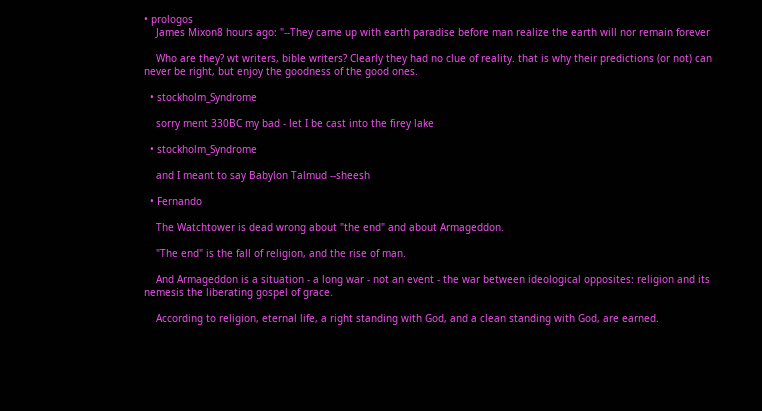• prologos
    James Mixon8 hours ago: "--They came up with earth paradise before man realize the earth will nor remain forever

    Who are they? wt writers, bible writers? Clearly they had no clue of reality. that is why their predictions (or not) can never be right, but enjoy the goodness of the good ones.

  • stockholm_Syndrome

    sorry ment 330BC my bad - let I be cast into the firey lake

  • stockholm_Syndrome

    and I meant to say Babylon Talmud --sheesh

  • Fernando

    The Watchtower is dead wrong about "the end" and about Armageddon.

    "The end" is the fall of religion, and the rise of man.

    And Armageddon is a situation - a long war - not an event - the war between ideological opposites: religion and its nemesis the liberating gospel of grace.

    According to religion, eternal life, a right standing with God, and a clean standing with God, are earned.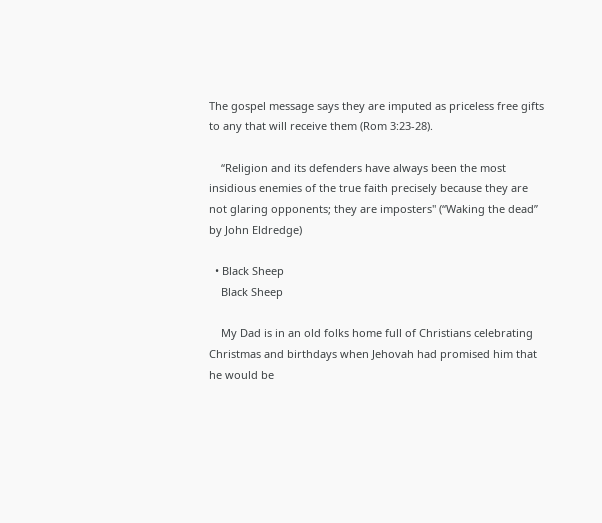The gospel message says they are imputed as priceless free gifts to any that will receive them (Rom 3:23-28).

    “Religion and its defenders have always been the most insidious enemies of the true faith precisely because they are not glaring opponents; they are imposters" (“Waking the dead” by John Eldredge)

  • Black Sheep
    Black Sheep

    My Dad is in an old folks home full of Christians celebrating Christmas and birthdays when Jehovah had promised him that he would be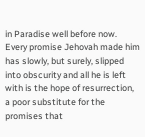in Paradise well before now. Every promise Jehovah made him has slowly, but surely, slipped into obscurity and all he is left with is the hope of resurrection, a poor substitute for the promises that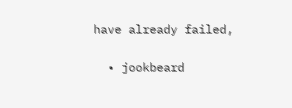have already failed,

  • jookbeard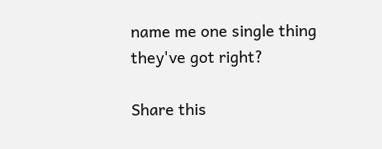name me one single thing they've got right?

Share this